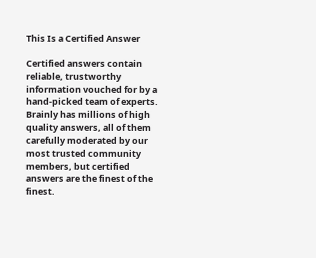This Is a Certified Answer

Certified answers contain reliable, trustworthy information vouched for by a hand-picked team of experts. Brainly has millions of high quality answers, all of them carefully moderated by our most trusted community members, but certified answers are the finest of the finest.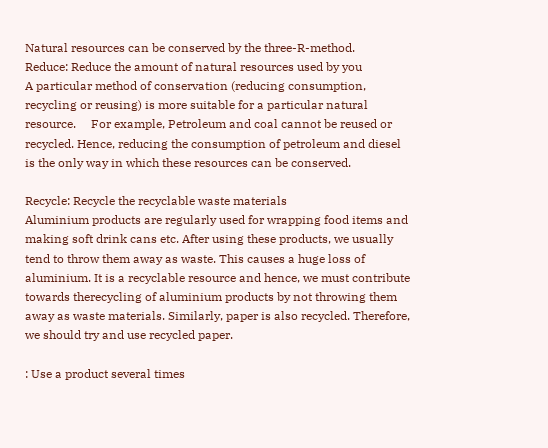Natural resources can be conserved by the three-R-method.
Reduce: Reduce the amount of natural resources used by you
A particular method of conservation (reducing consumption, recycling or reusing) is more suitable for a particular natural resource.     For example, Petroleum and coal cannot be reused or recycled. Hence, reducing the consumption of petroleum and diesel is the only way in which these resources can be conserved.

Recycle: Recycle the recyclable waste materials
Aluminium products are regularly used for wrapping food items and making soft drink cans etc. After using these products, we usually tend to throw them away as waste. This causes a huge loss of aluminium. It is a recyclable resource and hence, we must contribute towards therecycling of aluminium products by not throwing them away as waste materials. Similarly, paper is also recycled. Therefore, we should try and use recycled paper.

: Use a product several times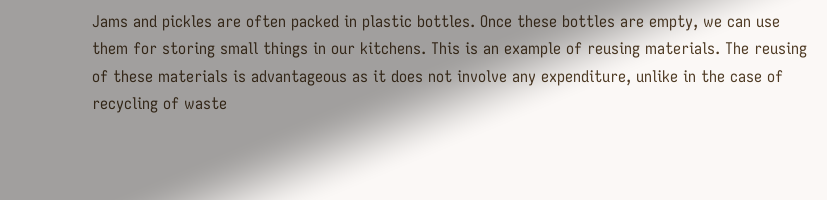Jams and pickles are often packed in plastic bottles. Once these bottles are empty, we can use them for storing small things in our kitchens. This is an example of reusing materials. The reusing of these materials is advantageous as it does not involve any expenditure, unlike in the case of recycling of waste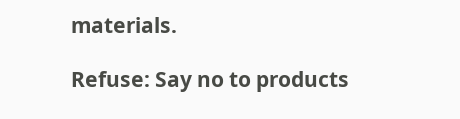materials.

Refuse: Say no to products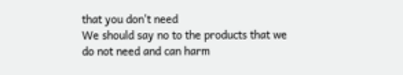that you don't need
We should say no to the products that we do not need and can harm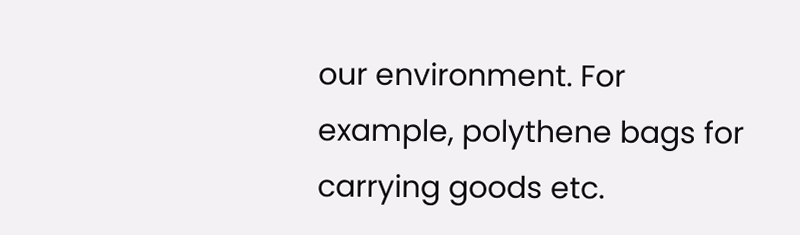our environment. For example, polythene bags for carrying goods etc.